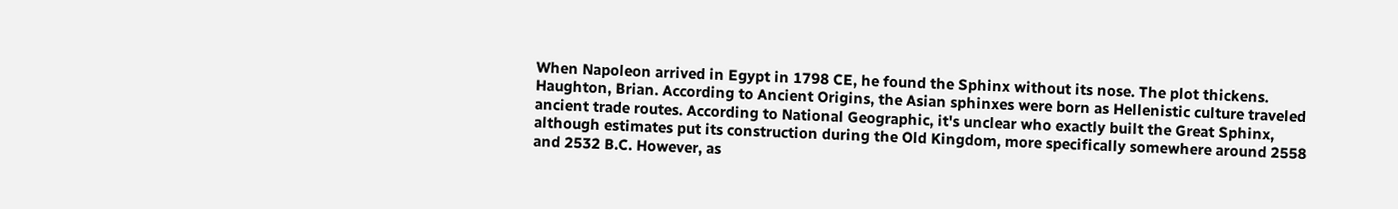When Napoleon arrived in Egypt in 1798 CE, he found the Sphinx without its nose. The plot thickens. Haughton, Brian. According to Ancient Origins, the Asian sphinxes were born as Hellenistic culture traveled ancient trade routes. According to National Geographic, it's unclear who exactly built the Great Sphinx, although estimates put its construction during the Old Kingdom, more specifically somewhere around 2558 and 2532 B.C. However, as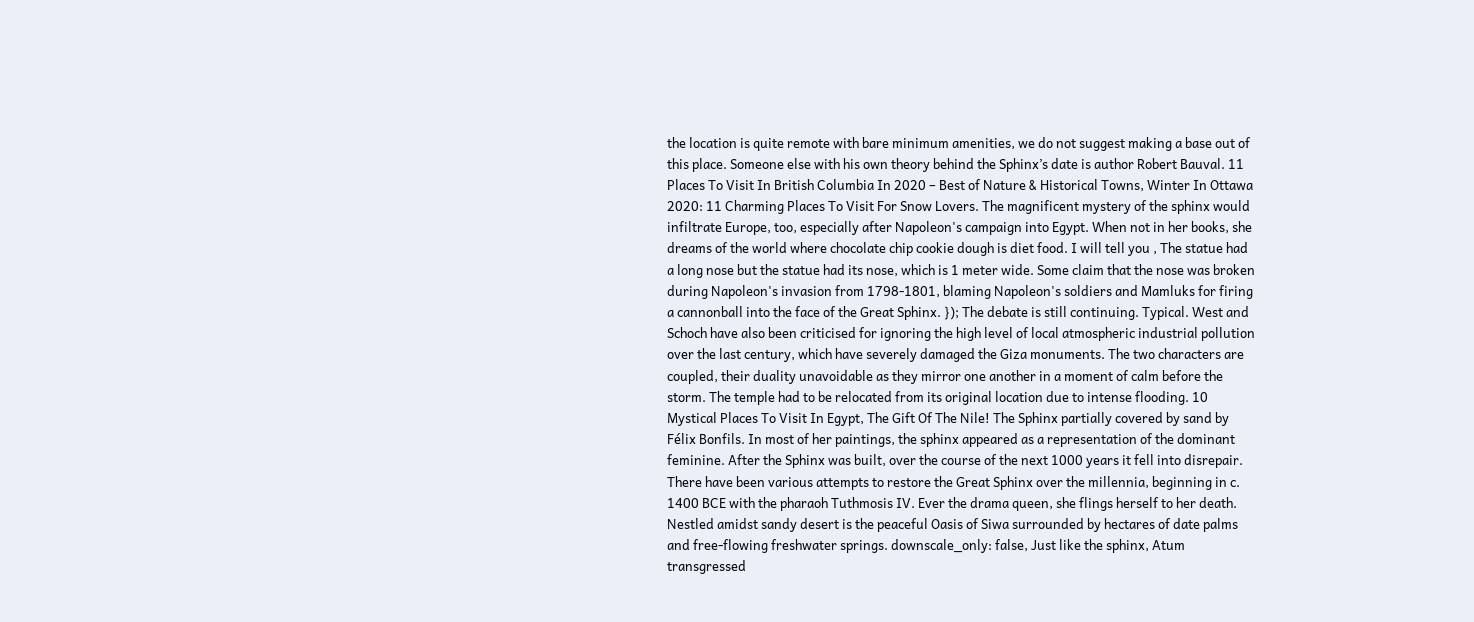the location is quite remote with bare minimum amenities, we do not suggest making a base out of this place. Someone else with his own theory behind the Sphinx’s date is author Robert Bauval. 11 Places To Visit In British Columbia In 2020 – Best of Nature & Historical Towns, Winter In Ottawa 2020: 11 Charming Places To Visit For Snow Lovers. The magnificent mystery of the sphinx would infiltrate Europe, too, especially after Napoleon's campaign into Egypt. When not in her books, she dreams of the world where chocolate chip cookie dough is diet food. I will tell you , The statue had a long nose but the statue had its nose, which is 1 meter wide. Some claim that the nose was broken during Napoleon's invasion from 1798-1801, blaming Napoleon's soldiers and Mamluks for firing a cannonball into the face of the Great Sphinx. }); The debate is still continuing. Typical. West and Schoch have also been criticised for ignoring the high level of local atmospheric industrial pollution over the last century, which have severely damaged the Giza monuments. The two characters are coupled, their duality unavoidable as they mirror one another in a moment of calm before the storm. The temple had to be relocated from its original location due to intense flooding. 10 Mystical Places To Visit In Egypt, The Gift Of The Nile! The Sphinx partially covered by sand by Félix Bonfils. In most of her paintings, the sphinx appeared as a representation of the dominant feminine. After the Sphinx was built, over the course of the next 1000 years it fell into disrepair. There have been various attempts to restore the Great Sphinx over the millennia, beginning in c. 1400 BCE with the pharaoh Tuthmosis IV. Ever the drama queen, she flings herself to her death. Nestled amidst sandy desert is the peaceful Oasis of Siwa surrounded by hectares of date palms and free-flowing freshwater springs. downscale_only: false, Just like the sphinx, Atum transgressed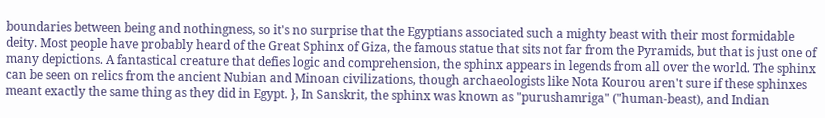boundaries between being and nothingness, so it's no surprise that the Egyptians associated such a mighty beast with their most formidable deity. Most people have probably heard of the Great Sphinx of Giza, the famous statue that sits not far from the Pyramids, but that is just one of many depictions. A fantastical creature that defies logic and comprehension, the sphinx appears in legends from all over the world. The sphinx can be seen on relics from the ancient Nubian and Minoan civilizations, though archaeologists like Nota Kourou aren't sure if these sphinxes meant exactly the same thing as they did in Egypt. }, In Sanskrit, the sphinx was known as "purushamriga" ("human-beast), and Indian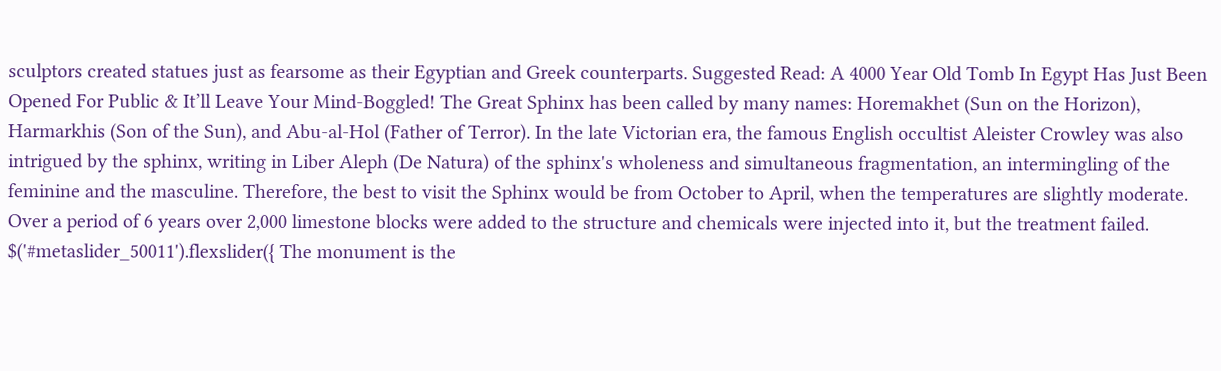sculptors created statues just as fearsome as their Egyptian and Greek counterparts. Suggested Read: A 4000 Year Old Tomb In Egypt Has Just Been Opened For Public & It’ll Leave Your Mind-Boggled! The Great Sphinx has been called by many names: Horemakhet (Sun on the Horizon), Harmarkhis (Son of the Sun), and Abu-al-Hol (Father of Terror). In the late Victorian era, the famous English occultist Aleister Crowley was also intrigued by the sphinx, writing in Liber Aleph (De Natura) of the sphinx's wholeness and simultaneous fragmentation, an intermingling of the feminine and the masculine. Therefore, the best to visit the Sphinx would be from October to April, when the temperatures are slightly moderate. Over a period of 6 years over 2,000 limestone blocks were added to the structure and chemicals were injected into it, but the treatment failed. $('#metaslider_50011').flexslider({ The monument is the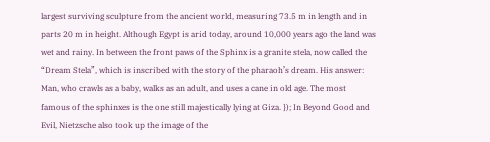largest surviving sculpture from the ancient world, measuring 73.5 m in length and in parts 20 m in height. Although Egypt is arid today, around 10,000 years ago the land was wet and rainy. In between the front paws of the Sphinx is a granite stela, now called the “Dream Stela”, which is inscribed with the story of the pharaoh’s dream. His answer: Man, who crawls as a baby, walks as an adult, and uses a cane in old age. The most famous of the sphinxes is the one still majestically lying at Giza. }); In Beyond Good and Evil, Nietzsche also took up the image of the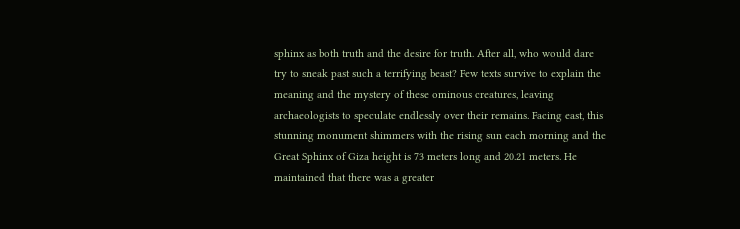sphinx as both truth and the desire for truth. After all, who would dare try to sneak past such a terrifying beast? Few texts survive to explain the meaning and the mystery of these ominous creatures, leaving archaeologists to speculate endlessly over their remains. Facing east, this stunning monument shimmers with the rising sun each morning and the Great Sphinx of Giza height is 73 meters long and 20.21 meters. He maintained that there was a greater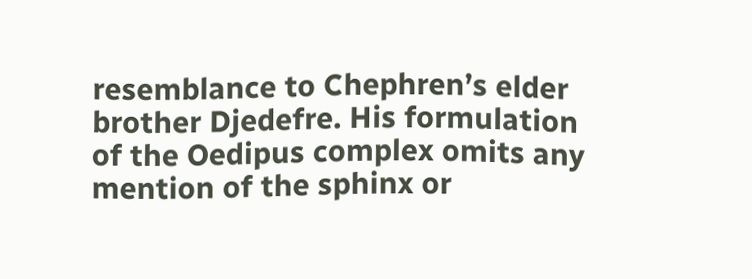resemblance to Chephren’s elder brother Djedefre. His formulation of the Oedipus complex omits any mention of the sphinx or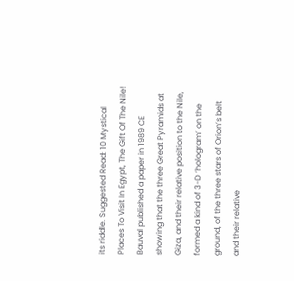its riddle. Suggested Read: 10 Mystical Places To Visit In Egypt, The Gift Of The Nile! Bauval published a paper in 1989 CE showing that the three Great Pyramids at Giza, and their relative position to the Nile, formed a kind of 3-D ‘hologram’ on the ground, of the three stars of Orion’s belt and their relative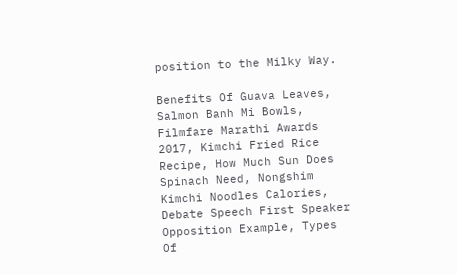position to the Milky Way.

Benefits Of Guava Leaves, Salmon Banh Mi Bowls, Filmfare Marathi Awards 2017, Kimchi Fried Rice Recipe, How Much Sun Does Spinach Need, Nongshim Kimchi Noodles Calories, Debate Speech First Speaker Opposition Example, Types Of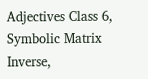Adjectives Class 6, Symbolic Matrix Inverse,